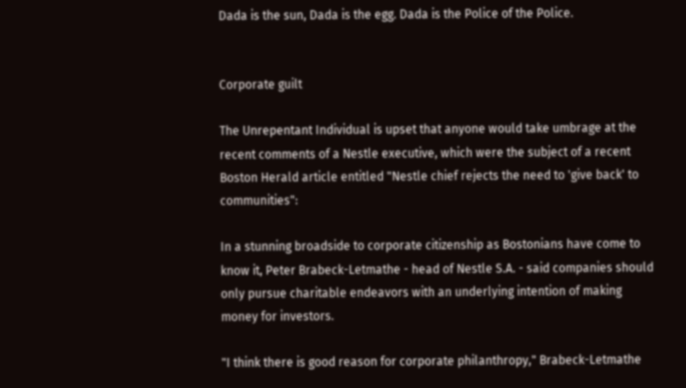Dada is the sun, Dada is the egg. Dada is the Police of the Police.


Corporate guilt

The Unrepentant Individual is upset that anyone would take umbrage at the recent comments of a Nestle executive, which were the subject of a recent Boston Herald article entitled "Nestle chief rejects the need to 'give back' to communities":

In a stunning broadside to corporate citizenship as Bostonians have come to know it, Peter Brabeck-Letmathe - head of Nestle S.A. - said companies should only pursue charitable endeavors with an underlying intention of making money for investors.

"I think there is good reason for corporate philanthropy," Brabeck-Letmathe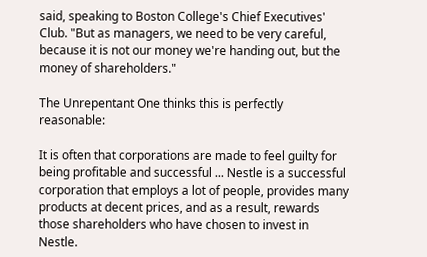said, speaking to Boston College's Chief Executives' Club. "But as managers, we need to be very careful, because it is not our money we're handing out, but the money of shareholders."

The Unrepentant One thinks this is perfectly reasonable:

It is often that corporations are made to feel guilty for being profitable and successful ... Nestle is a successful corporation that employs a lot of people, provides many products at decent prices, and as a result, rewards those shareholders who have chosen to invest in Nestle.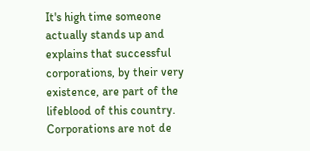It's high time someone actually stands up and explains that successful corporations, by their very existence, are part of the lifeblood of this country. Corporations are not de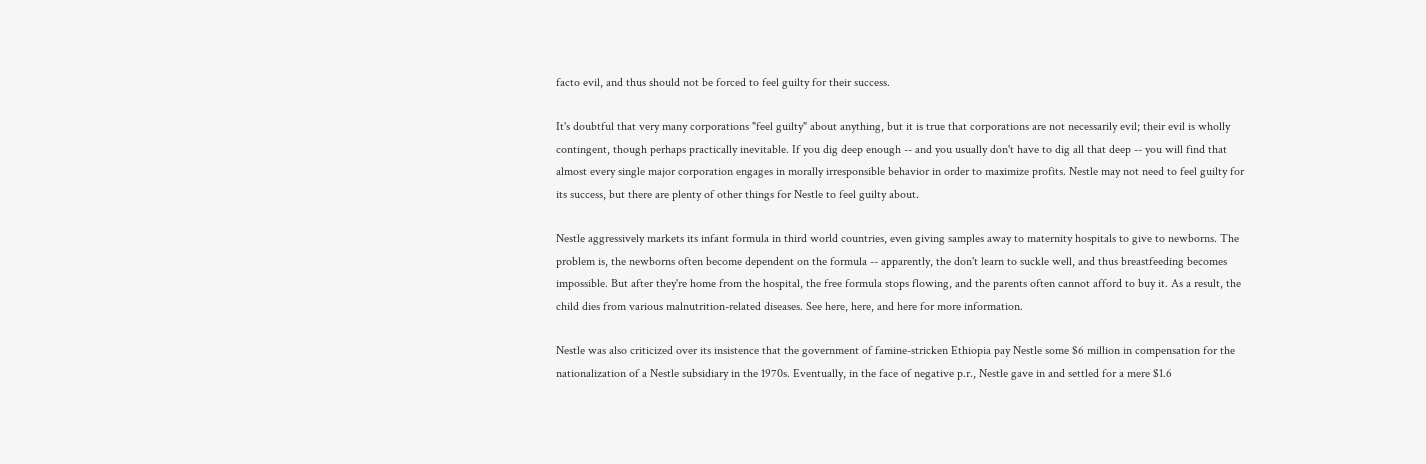facto evil, and thus should not be forced to feel guilty for their success.

It's doubtful that very many corporations "feel guilty" about anything, but it is true that corporations are not necessarily evil; their evil is wholly contingent, though perhaps practically inevitable. If you dig deep enough -- and you usually don't have to dig all that deep -- you will find that almost every single major corporation engages in morally irresponsible behavior in order to maximize profits. Nestle may not need to feel guilty for its success, but there are plenty of other things for Nestle to feel guilty about.

Nestle aggressively markets its infant formula in third world countries, even giving samples away to maternity hospitals to give to newborns. The problem is, the newborns often become dependent on the formula -- apparently, the don't learn to suckle well, and thus breastfeeding becomes impossible. But after they're home from the hospital, the free formula stops flowing, and the parents often cannot afford to buy it. As a result, the child dies from various malnutrition-related diseases. See here, here, and here for more information.

Nestle was also criticized over its insistence that the government of famine-stricken Ethiopia pay Nestle some $6 million in compensation for the nationalization of a Nestle subsidiary in the 1970s. Eventually, in the face of negative p.r., Nestle gave in and settled for a mere $1.6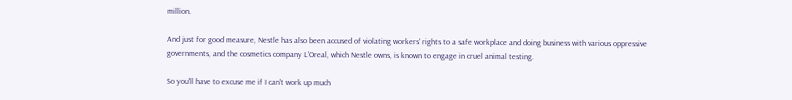million.

And just for good measure, Nestle has also been accused of violating workers' rights to a safe workplace and doing business with various oppressive governments, and the cosmetics company L'Oreal, which Nestle owns, is known to engage in cruel animal testing.

So you'll have to excuse me if I can't work up much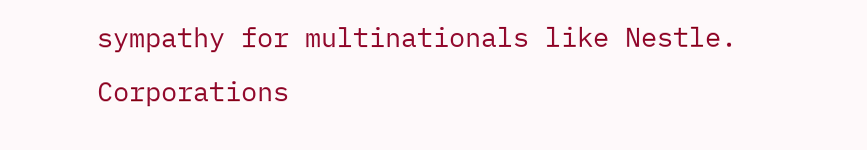sympathy for multinationals like Nestle. Corporations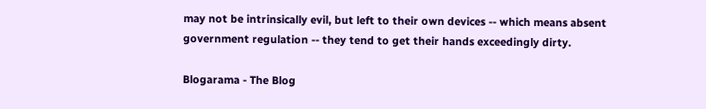may not be intrinsically evil, but left to their own devices -- which means absent government regulation -- they tend to get their hands exceedingly dirty.

Blogarama - The Blog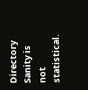Directory Sanity is not statistical.